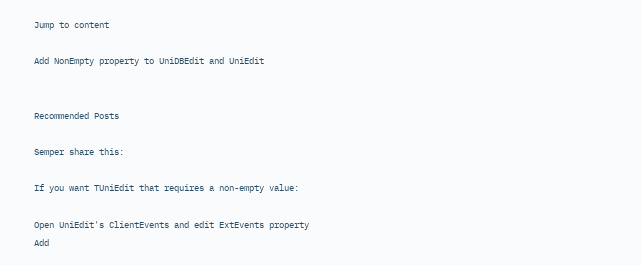Jump to content

Add NonEmpty property to UniDBEdit and UniEdit


Recommended Posts

Semper share this:

If you want TUniEdit that requires a non-empty value:

Open UniEdit's ClientEvents and edit ExtEvents property
Add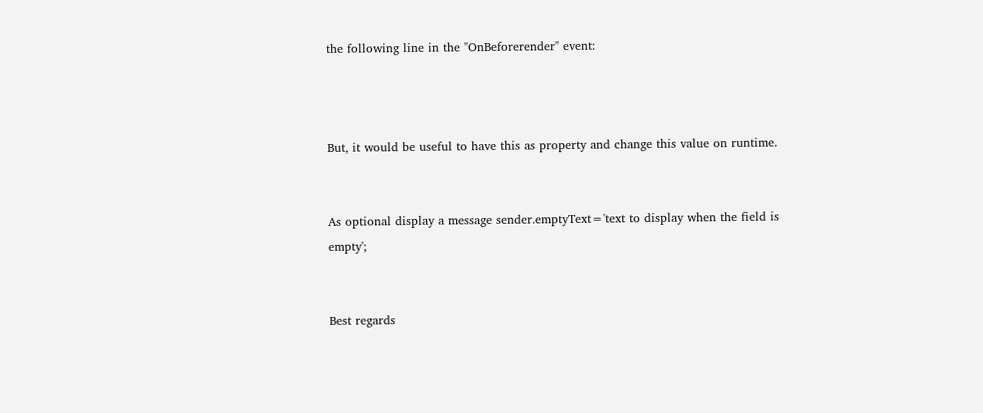the following line in the "OnBeforerender" event:



But, it would be useful to have this as property and change this value on runtime.


As optional display a message sender.emptyText='text to display when the field is empty';


Best regards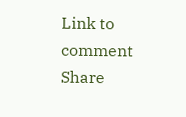Link to comment
Share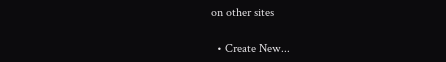on other sites

  • Create New...